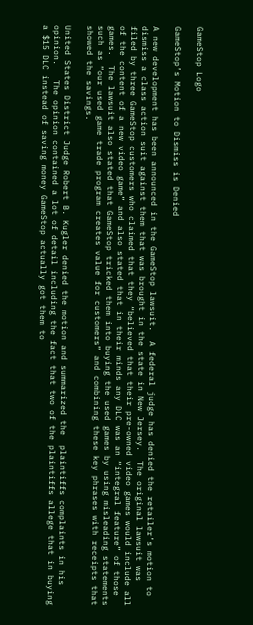GameStop Logo

GameStop’s Motion to Dismiss is Denied

A new development has been announced in the GameStop lawsuit.  A federal judge has denied the retailer’s motion to dismiss a class action suit against them that was brought in the state in New Jersey.  The original lawsuit was filed by three GameStop customers who claimed that they “believed that their pre-owned video games would include all of the content of a new video game” and also stated that in their minds any DLC was an “integral feature” of those games.  The lawsuit also stated that GameStop tricked them into buying the used games by using misleading statements such as “our used game trade program creates value for customers” and combining these key phrases with receipts that showed the savings.

United States District Judge Robert B. Kugler denied the motion and summarized the  plaintiffs complaints in his opinion.   The opinion contained a lot of detail including the fact that two of the plaintiffs allege that in buying a $15 DLC instead of saving money GameStop actually got them to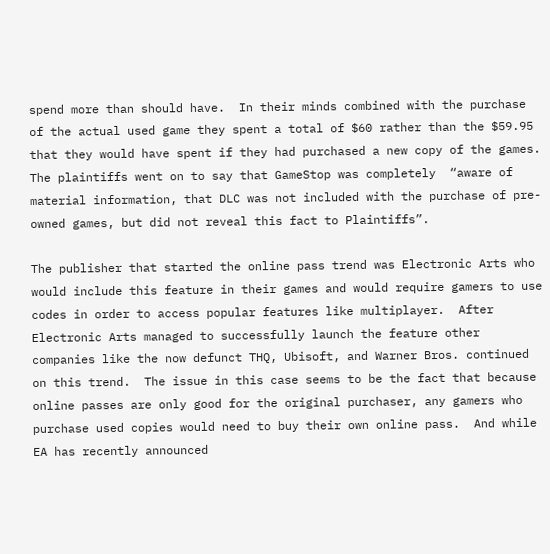spend more than should have.  In their minds combined with the purchase of the actual used game they spent a total of $60 rather than the $59.95 that they would have spent if they had purchased a new copy of the games.  The plaintiffs went on to say that GameStop was completely  “aware of material information, that DLC was not included with the purchase of pre-owned games, but did not reveal this fact to Plaintiffs”.

The publisher that started the online pass trend was Electronic Arts who would include this feature in their games and would require gamers to use codes in order to access popular features like multiplayer.  After Electronic Arts managed to successfully launch the feature other companies like the now defunct THQ, Ubisoft, and Warner Bros. continued on this trend.  The issue in this case seems to be the fact that because online passes are only good for the original purchaser, any gamers who purchase used copies would need to buy their own online pass.  And while EA has recently announced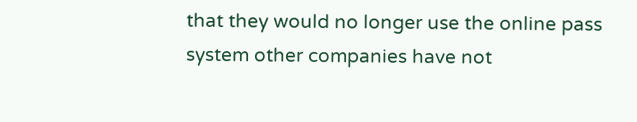that they would no longer use the online pass system other companies have not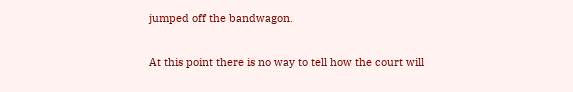jumped off the bandwagon.

At this point there is no way to tell how the court will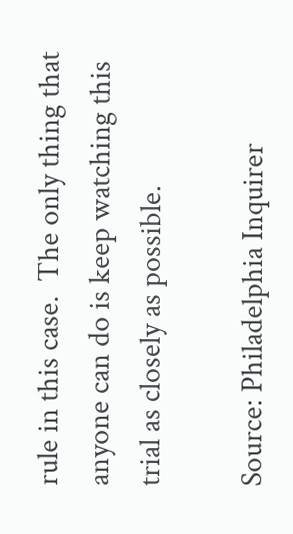rule in this case.  The only thing that anyone can do is keep watching this trial as closely as possible.

Source: Philadelphia Inquirer